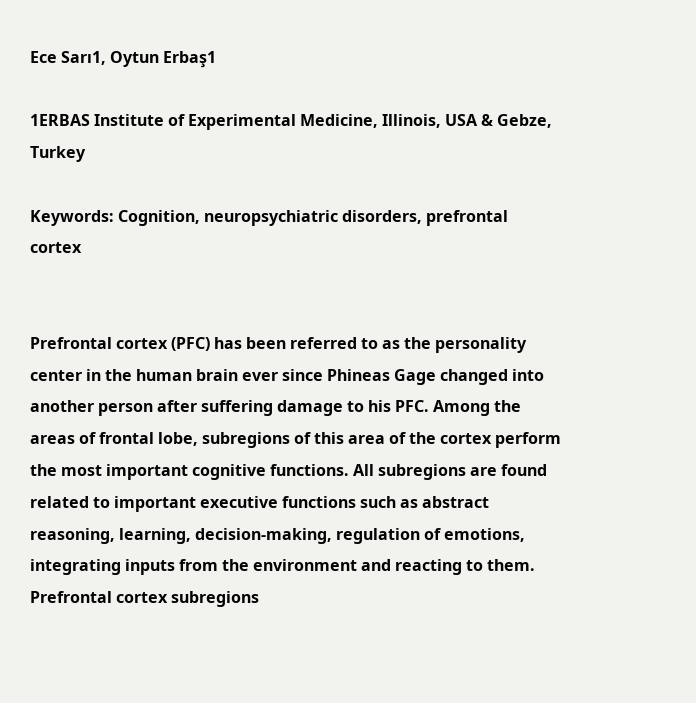Ece Sarı1, Oytun Erbaş1

1ERBAS Institute of Experimental Medicine, Illinois, USA & Gebze, Turkey

Keywords: Cognition, neuropsychiatric disorders, prefrontal cortex


Prefrontal cortex (PFC) has been referred to as the personality center in the human brain ever since Phineas Gage changed into another person after suffering damage to his PFC. Among the areas of frontal lobe, subregions of this area of the cortex perform the most important cognitive functions. All subregions are found related to important executive functions such as abstract reasoning, learning, decision-making, regulation of emotions, integrating inputs from the environment and reacting to them. Prefrontal cortex subregions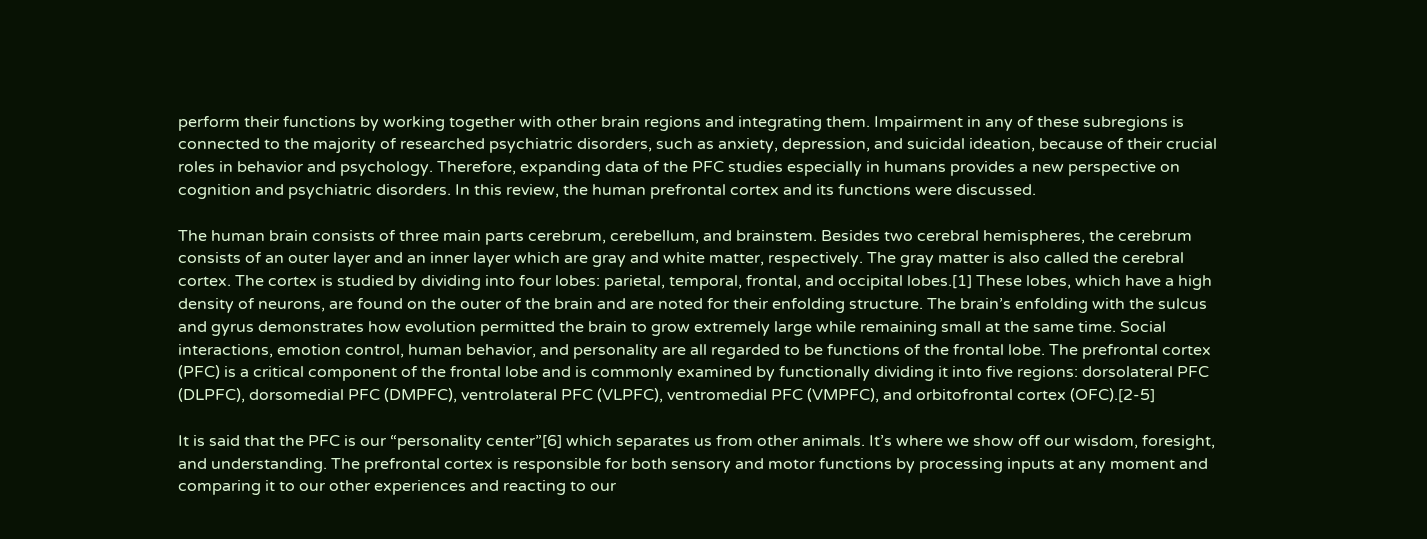perform their functions by working together with other brain regions and integrating them. Impairment in any of these subregions is connected to the majority of researched psychiatric disorders, such as anxiety, depression, and suicidal ideation, because of their crucial roles in behavior and psychology. Therefore, expanding data of the PFC studies especially in humans provides a new perspective on cognition and psychiatric disorders. In this review, the human prefrontal cortex and its functions were discussed.

The human brain consists of three main parts cerebrum, cerebellum, and brainstem. Besides two cerebral hemispheres, the cerebrum consists of an outer layer and an inner layer which are gray and white matter, respectively. The gray matter is also called the cerebral cortex. The cortex is studied by dividing into four lobes: parietal, temporal, frontal, and occipital lobes.[1] These lobes, which have a high density of neurons, are found on the outer of the brain and are noted for their enfolding structure. The brain’s enfolding with the sulcus and gyrus demonstrates how evolution permitted the brain to grow extremely large while remaining small at the same time. Social interactions, emotion control, human behavior, and personality are all regarded to be functions of the frontal lobe. The prefrontal cortex (PFC) is a critical component of the frontal lobe and is commonly examined by functionally dividing it into five regions: dorsolateral PFC (DLPFC), dorsomedial PFC (DMPFC), ventrolateral PFC (VLPFC), ventromedial PFC (VMPFC), and orbitofrontal cortex (OFC).[2-5]

It is said that the PFC is our “personality center”[6] which separates us from other animals. It’s where we show off our wisdom, foresight, and understanding. The prefrontal cortex is responsible for both sensory and motor functions by processing inputs at any moment and comparing it to our other experiences and reacting to our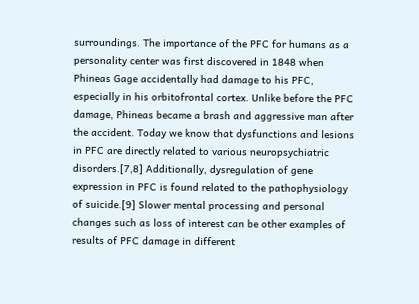surroundings. The importance of the PFC for humans as a personality center was first discovered in 1848 when Phineas Gage accidentally had damage to his PFC, especially in his orbitofrontal cortex. Unlike before the PFC damage, Phineas became a brash and aggressive man after the accident. Today we know that dysfunctions and lesions in PFC are directly related to various neuropsychiatric disorders.[7,8] Additionally, dysregulation of gene expression in PFC is found related to the pathophysiology of suicide.[9] Slower mental processing and personal changes such as loss of interest can be other examples of results of PFC damage in different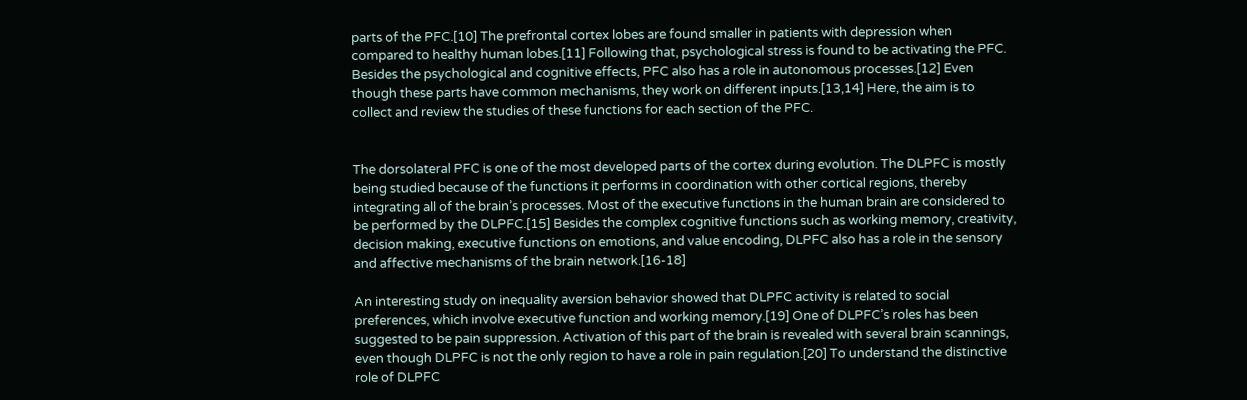parts of the PFC.[10] The prefrontal cortex lobes are found smaller in patients with depression when compared to healthy human lobes.[11] Following that, psychological stress is found to be activating the PFC. Besides the psychological and cognitive effects, PFC also has a role in autonomous processes.[12] Even though these parts have common mechanisms, they work on different inputs.[13,14] Here, the aim is to collect and review the studies of these functions for each section of the PFC.


The dorsolateral PFC is one of the most developed parts of the cortex during evolution. The DLPFC is mostly being studied because of the functions it performs in coordination with other cortical regions, thereby integrating all of the brain’s processes. Most of the executive functions in the human brain are considered to be performed by the DLPFC.[15] Besides the complex cognitive functions such as working memory, creativity, decision making, executive functions on emotions, and value encoding, DLPFC also has a role in the sensory and affective mechanisms of the brain network.[16-18]

An interesting study on inequality aversion behavior showed that DLPFC activity is related to social preferences, which involve executive function and working memory.[19] One of DLPFC’s roles has been suggested to be pain suppression. Activation of this part of the brain is revealed with several brain scannings, even though DLPFC is not the only region to have a role in pain regulation.[20] To understand the distinctive role of DLPFC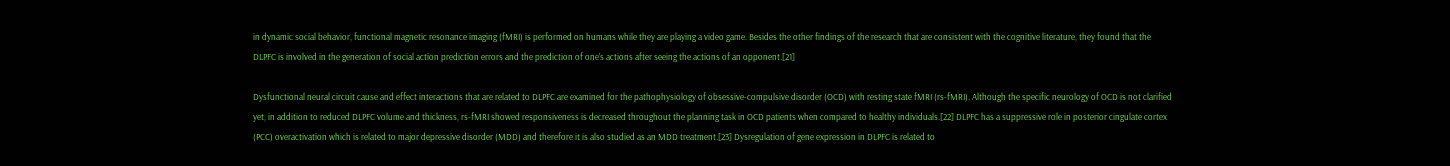in dynamic social behavior, functional magnetic resonance imaging (fMRI) is performed on humans while they are playing a video game. Besides the other findings of the research that are consistent with the cognitive literature, they found that the DLPFC is involved in the generation of social action prediction errors and the prediction of one’s actions after seeing the actions of an opponent.[21]

Dysfunctional neural circuit cause and effect interactions that are related to DLPFC are examined for the pathophysiology of obsessive-compulsive disorder (OCD) with resting state fMRI (rs-fMRI). Although the specific neurology of OCD is not clarified yet, in addition to reduced DLPFC volume and thickness, rs-fMRI showed responsiveness is decreased throughout the planning task in OCD patients when compared to healthy individuals.[22] DLPFC has a suppressive role in posterior cingulate cortex (PCC) overactivation which is related to major depressive disorder (MDD) and therefore it is also studied as an MDD treatment.[23] Dysregulation of gene expression in DLPFC is related to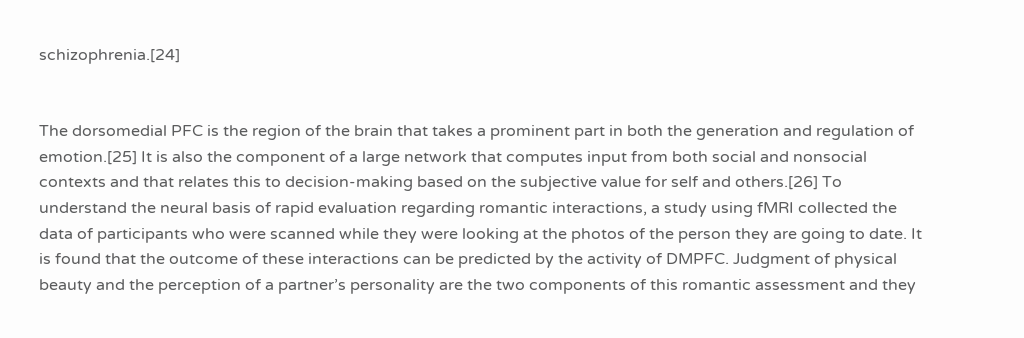schizophrenia.[24]


The dorsomedial PFC is the region of the brain that takes a prominent part in both the generation and regulation of emotion.[25] It is also the component of a large network that computes input from both social and nonsocial contexts and that relates this to decision-making based on the subjective value for self and others.[26] To understand the neural basis of rapid evaluation regarding romantic interactions, a study using fMRI collected the data of participants who were scanned while they were looking at the photos of the person they are going to date. It is found that the outcome of these interactions can be predicted by the activity of DMPFC. Judgment of physical beauty and the perception of a partner’s personality are the two components of this romantic assessment and they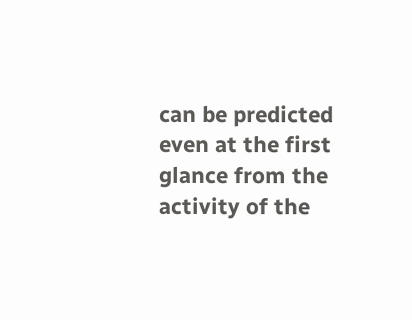can be predicted even at the first glance from the activity of the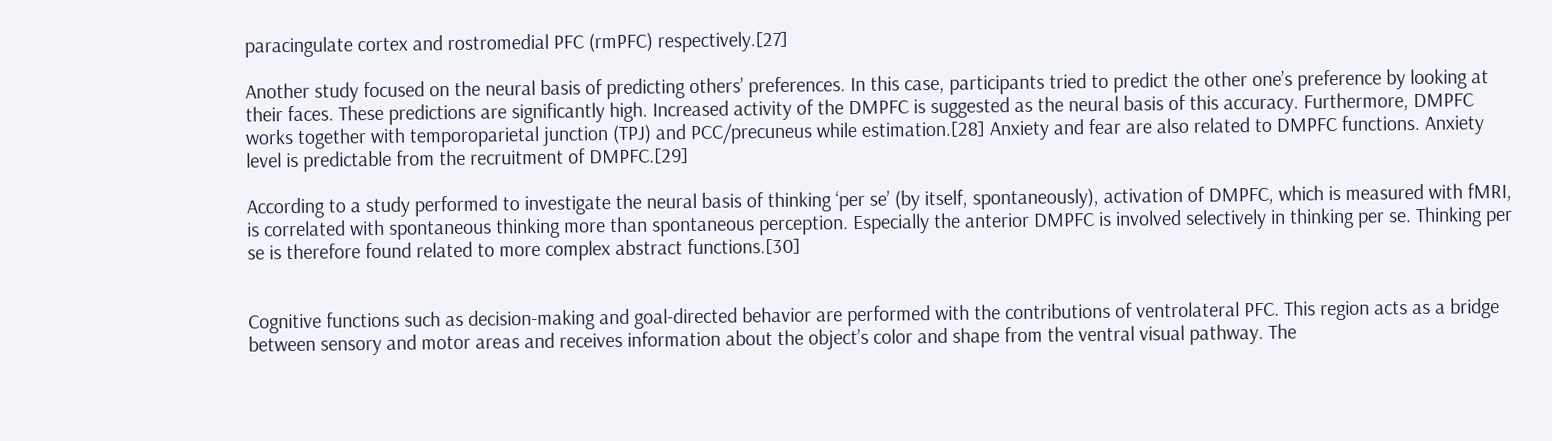paracingulate cortex and rostromedial PFC (rmPFC) respectively.[27]

Another study focused on the neural basis of predicting others’ preferences. In this case, participants tried to predict the other one’s preference by looking at their faces. These predictions are significantly high. Increased activity of the DMPFC is suggested as the neural basis of this accuracy. Furthermore, DMPFC works together with temporoparietal junction (TPJ) and PCC/precuneus while estimation.[28] Anxiety and fear are also related to DMPFC functions. Anxiety level is predictable from the recruitment of DMPFC.[29]

According to a study performed to investigate the neural basis of thinking ‘per se’ (by itself, spontaneously), activation of DMPFC, which is measured with fMRI, is correlated with spontaneous thinking more than spontaneous perception. Especially the anterior DMPFC is involved selectively in thinking per se. Thinking per se is therefore found related to more complex abstract functions.[30]


Cognitive functions such as decision-making and goal-directed behavior are performed with the contributions of ventrolateral PFC. This region acts as a bridge between sensory and motor areas and receives information about the object’s color and shape from the ventral visual pathway. The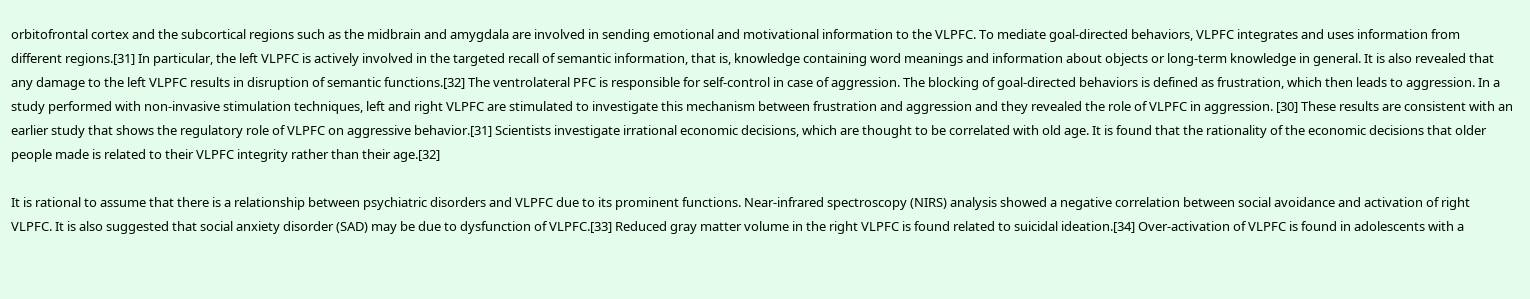orbitofrontal cortex and the subcortical regions such as the midbrain and amygdala are involved in sending emotional and motivational information to the VLPFC. To mediate goal-directed behaviors, VLPFC integrates and uses information from different regions.[31] In particular, the left VLPFC is actively involved in the targeted recall of semantic information, that is, knowledge containing word meanings and information about objects or long-term knowledge in general. It is also revealed that any damage to the left VLPFC results in disruption of semantic functions.[32] The ventrolateral PFC is responsible for self-control in case of aggression. The blocking of goal-directed behaviors is defined as frustration, which then leads to aggression. In a study performed with non-invasive stimulation techniques, left and right VLPFC are stimulated to investigate this mechanism between frustration and aggression and they revealed the role of VLPFC in aggression. [30] These results are consistent with an earlier study that shows the regulatory role of VLPFC on aggressive behavior.[31] Scientists investigate irrational economic decisions, which are thought to be correlated with old age. It is found that the rationality of the economic decisions that older people made is related to their VLPFC integrity rather than their age.[32]

It is rational to assume that there is a relationship between psychiatric disorders and VLPFC due to its prominent functions. Near-infrared spectroscopy (NIRS) analysis showed a negative correlation between social avoidance and activation of right VLPFC. It is also suggested that social anxiety disorder (SAD) may be due to dysfunction of VLPFC.[33] Reduced gray matter volume in the right VLPFC is found related to suicidal ideation.[34] Over-activation of VLPFC is found in adolescents with a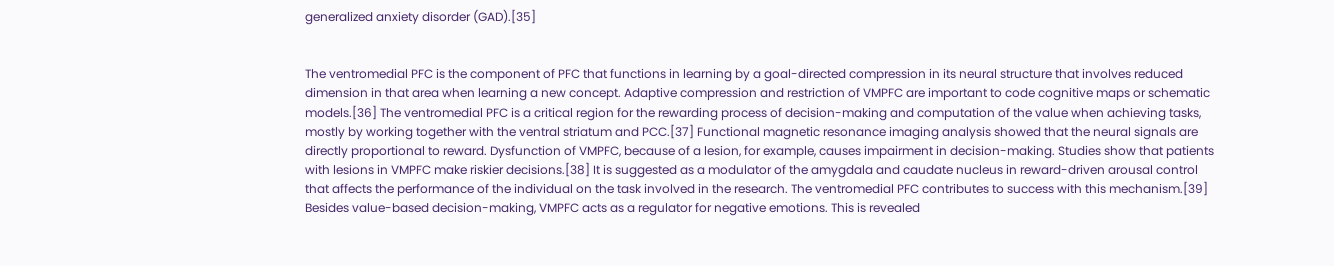generalized anxiety disorder (GAD).[35]


The ventromedial PFC is the component of PFC that functions in learning by a goal-directed compression in its neural structure that involves reduced dimension in that area when learning a new concept. Adaptive compression and restriction of VMPFC are important to code cognitive maps or schematic models.[36] The ventromedial PFC is a critical region for the rewarding process of decision-making and computation of the value when achieving tasks, mostly by working together with the ventral striatum and PCC.[37] Functional magnetic resonance imaging analysis showed that the neural signals are directly proportional to reward. Dysfunction of VMPFC, because of a lesion, for example, causes impairment in decision-making. Studies show that patients with lesions in VMPFC make riskier decisions.[38] It is suggested as a modulator of the amygdala and caudate nucleus in reward-driven arousal control that affects the performance of the individual on the task involved in the research. The ventromedial PFC contributes to success with this mechanism.[39] Besides value-based decision-making, VMPFC acts as a regulator for negative emotions. This is revealed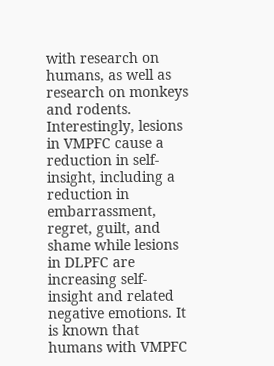with research on humans, as well as research on monkeys and rodents. Interestingly, lesions in VMPFC cause a reduction in self-insight, including a reduction in embarrassment, regret, guilt, and shame while lesions in DLPFC are increasing self-insight and related negative emotions. It is known that humans with VMPFC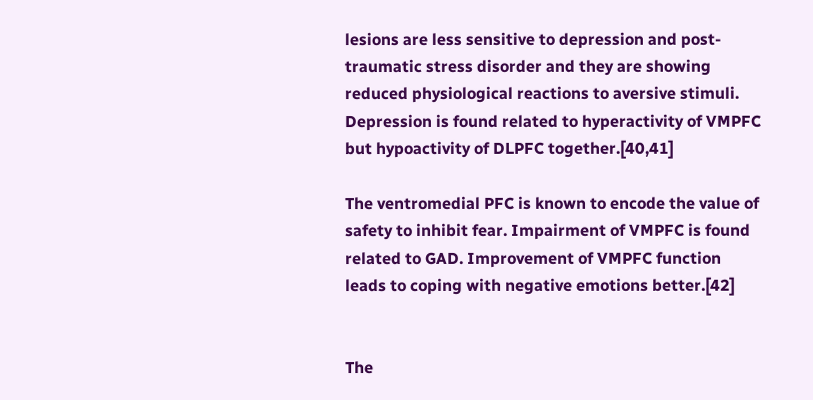lesions are less sensitive to depression and post-traumatic stress disorder and they are showing reduced physiological reactions to aversive stimuli. Depression is found related to hyperactivity of VMPFC but hypoactivity of DLPFC together.[40,41]

The ventromedial PFC is known to encode the value of safety to inhibit fear. Impairment of VMPFC is found related to GAD. Improvement of VMPFC function leads to coping with negative emotions better.[42]


The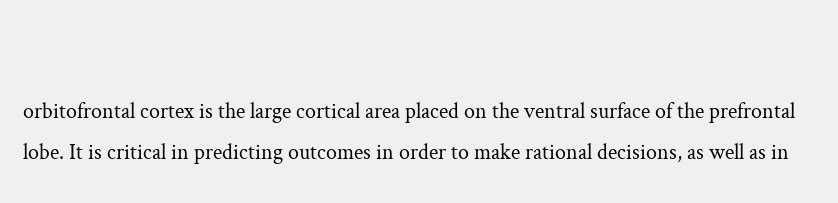orbitofrontal cortex is the large cortical area placed on the ventral surface of the prefrontal lobe. It is critical in predicting outcomes in order to make rational decisions, as well as in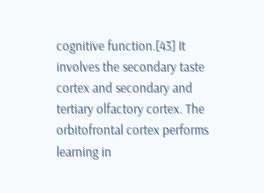cognitive function.[43] It involves the secondary taste cortex and secondary and tertiary olfactory cortex. The orbitofrontal cortex performs learning in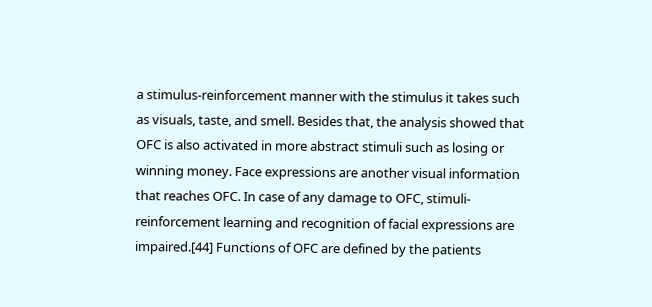a stimulus-reinforcement manner with the stimulus it takes such as visuals, taste, and smell. Besides that, the analysis showed that OFC is also activated in more abstract stimuli such as losing or winning money. Face expressions are another visual information that reaches OFC. In case of any damage to OFC, stimuli-reinforcement learning and recognition of facial expressions are impaired.[44] Functions of OFC are defined by the patients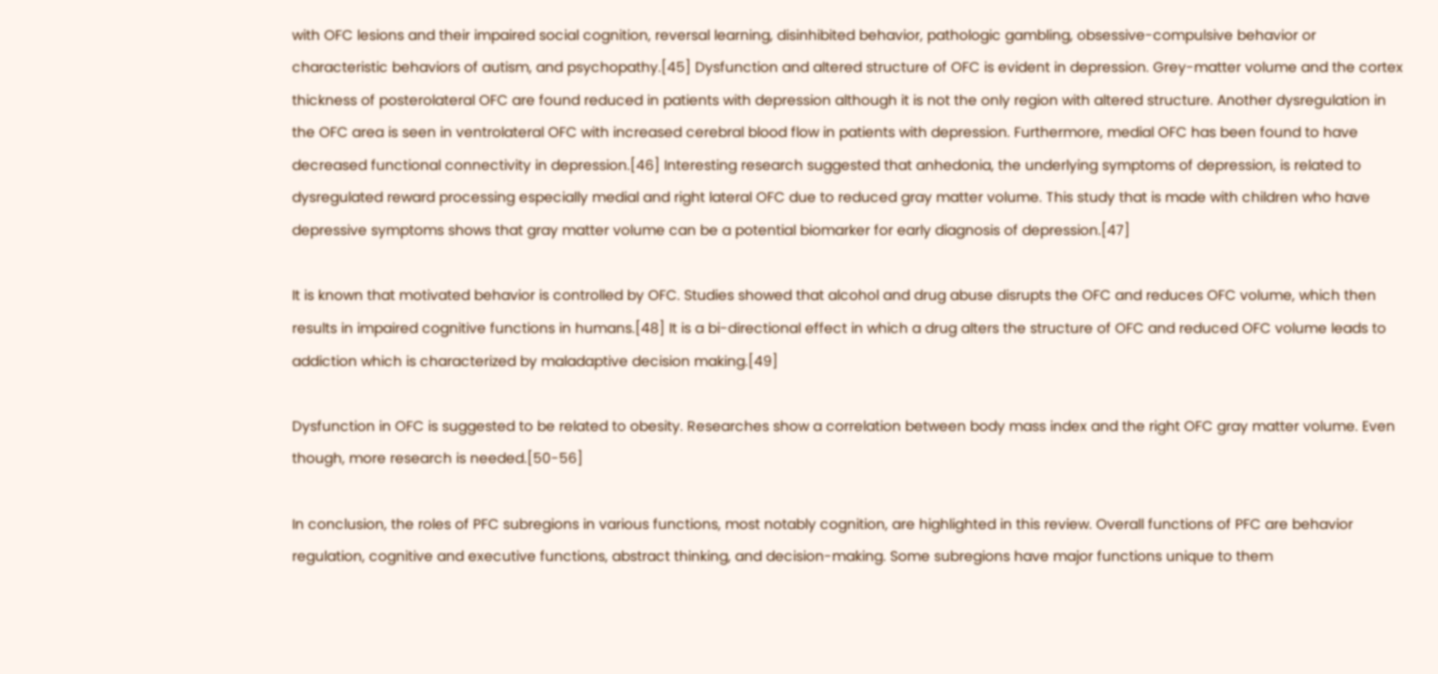with OFC lesions and their impaired social cognition, reversal learning, disinhibited behavior, pathologic gambling, obsessive-compulsive behavior or characteristic behaviors of autism, and psychopathy.[45] Dysfunction and altered structure of OFC is evident in depression. Grey-matter volume and the cortex thickness of posterolateral OFC are found reduced in patients with depression although it is not the only region with altered structure. Another dysregulation in the OFC area is seen in ventrolateral OFC with increased cerebral blood flow in patients with depression. Furthermore, medial OFC has been found to have decreased functional connectivity in depression.[46] Interesting research suggested that anhedonia, the underlying symptoms of depression, is related to dysregulated reward processing especially medial and right lateral OFC due to reduced gray matter volume. This study that is made with children who have depressive symptoms shows that gray matter volume can be a potential biomarker for early diagnosis of depression.[47]

It is known that motivated behavior is controlled by OFC. Studies showed that alcohol and drug abuse disrupts the OFC and reduces OFC volume, which then results in impaired cognitive functions in humans.[48] It is a bi-directional effect in which a drug alters the structure of OFC and reduced OFC volume leads to addiction which is characterized by maladaptive decision making.[49]

Dysfunction in OFC is suggested to be related to obesity. Researches show a correlation between body mass index and the right OFC gray matter volume. Even though, more research is needed.[50-56]

In conclusion, the roles of PFC subregions in various functions, most notably cognition, are highlighted in this review. Overall functions of PFC are behavior regulation, cognitive and executive functions, abstract thinking, and decision-making. Some subregions have major functions unique to them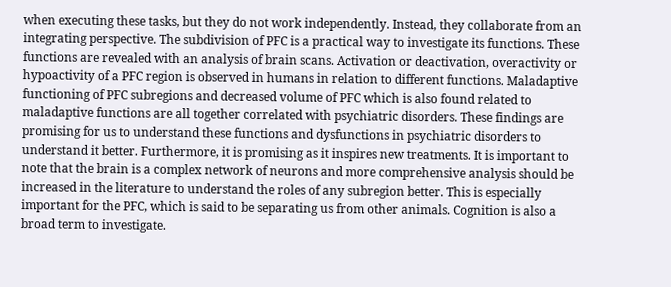when executing these tasks, but they do not work independently. Instead, they collaborate from an integrating perspective. The subdivision of PFC is a practical way to investigate its functions. These functions are revealed with an analysis of brain scans. Activation or deactivation, overactivity or hypoactivity of a PFC region is observed in humans in relation to different functions. Maladaptive functioning of PFC subregions and decreased volume of PFC which is also found related to maladaptive functions are all together correlated with psychiatric disorders. These findings are promising for us to understand these functions and dysfunctions in psychiatric disorders to understand it better. Furthermore, it is promising as it inspires new treatments. It is important to note that the brain is a complex network of neurons and more comprehensive analysis should be increased in the literature to understand the roles of any subregion better. This is especially important for the PFC, which is said to be separating us from other animals. Cognition is also a broad term to investigate.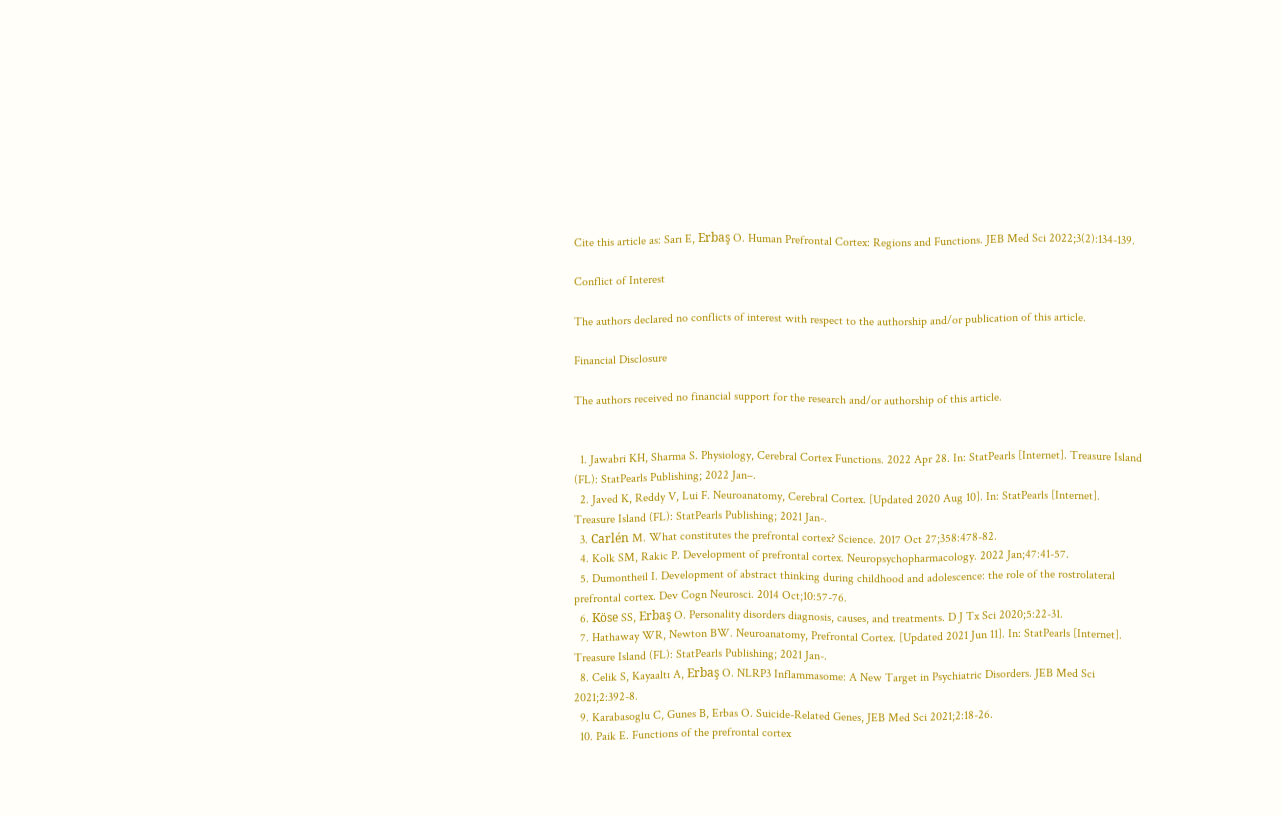Cite this article as: Sarı E, Erbaş O. Human Prefrontal Cortex: Regions and Functions. JEB Med Sci 2022;3(2):134-139.

Conflict of Interest

The authors declared no conflicts of interest with respect to the authorship and/or publication of this article.

Financial Disclosure

The authors received no financial support for the research and/or authorship of this article.


  1. Jawabri KH, Sharma S. Physiology, Cerebral Cortex Functions. 2022 Apr 28. In: StatPearls [Internet]. Treasure Island (FL): StatPearls Publishing; 2022 Jan–.
  2. Javed K, Reddy V, Lui F. Neuroanatomy, Cerebral Cortex. [Updated 2020 Aug 10]. In: StatPearls [Internet]. Treasure Island (FL): StatPearls Publishing; 2021 Jan-.
  3. Carlén M. What constitutes the prefrontal cortex? Science. 2017 Oct 27;358:478-82.
  4. Kolk SM, Rakic P. Development of prefrontal cortex. Neuropsychopharmacology. 2022 Jan;47:41-57.
  5. Dumontheil I. Development of abstract thinking during childhood and adolescence: the role of the rostrolateral prefrontal cortex. Dev Cogn Neurosci. 2014 Oct;10:57-76.
  6. Köse SS, Erbaş O. Personality disorders diagnosis, causes, and treatments. D J Tx Sci 2020;5:22-31.
  7. Hathaway WR, Newton BW. Neuroanatomy, Prefrontal Cortex. [Updated 2021 Jun 11]. In: StatPearls [Internet]. Treasure Island (FL): StatPearls Publishing; 2021 Jan-.
  8. Celik S, Kayaaltı A, Erbaş O. NLRP3 Inflammasome: A New Target in Psychiatric Disorders. JEB Med Sci 2021;2:392-8.
  9. Karabasoglu C, Gunes B, Erbas O. Suicide-Related Genes, JEB Med Sci 2021;2:18-26.
  10. Paik E. Functions of the prefrontal cortex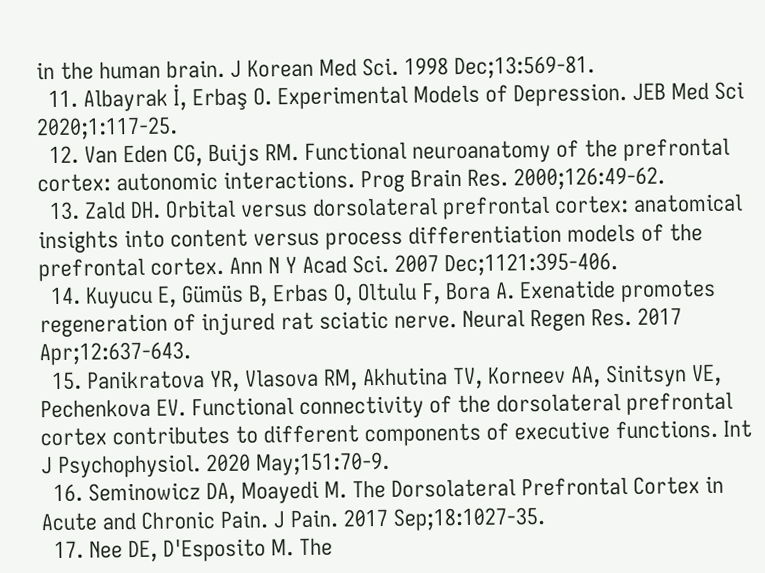in the human brain. J Korean Med Sci. 1998 Dec;13:569-81.
  11. Albayrak İ, Erbaş O. Experimental Models of Depression. JEB Med Sci 2020;1:117-25.
  12. Van Eden CG, Buijs RM. Functional neuroanatomy of the prefrontal cortex: autonomic interactions. Prog Brain Res. 2000;126:49-62.
  13. Zald DH. Orbital versus dorsolateral prefrontal cortex: anatomical insights into content versus process differentiation models of the prefrontal cortex. Ann N Y Acad Sci. 2007 Dec;1121:395-406.
  14. Kuyucu E, Gümüs B, Erbas O, Oltulu F, Bora A. Exenatide promotes regeneration of injured rat sciatic nerve. Neural Regen Res. 2017 Apr;12:637-643.
  15. Panikratova YR, Vlasova RM, Akhutina TV, Korneev AA, Sinitsyn VE, Pechenkova EV. Functional connectivity of the dorsolateral prefrontal cortex contributes to different components of executive functions. Int J Psychophysiol. 2020 May;151:70-9.
  16. Seminowicz DA, Moayedi M. The Dorsolateral Prefrontal Cortex in Acute and Chronic Pain. J Pain. 2017 Sep;18:1027-35.
  17. Nee DE, D'Esposito M. The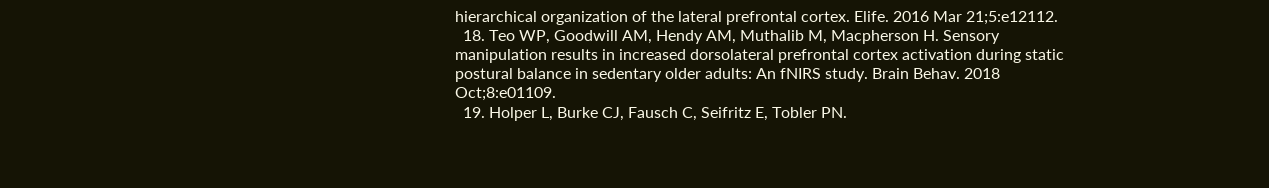hierarchical organization of the lateral prefrontal cortex. Elife. 2016 Mar 21;5:e12112.
  18. Teo WP, Goodwill AM, Hendy AM, Muthalib M, Macpherson H. Sensory manipulation results in increased dorsolateral prefrontal cortex activation during static postural balance in sedentary older adults: An fNIRS study. Brain Behav. 2018 Oct;8:e01109.
  19. Holper L, Burke CJ, Fausch C, Seifritz E, Tobler PN.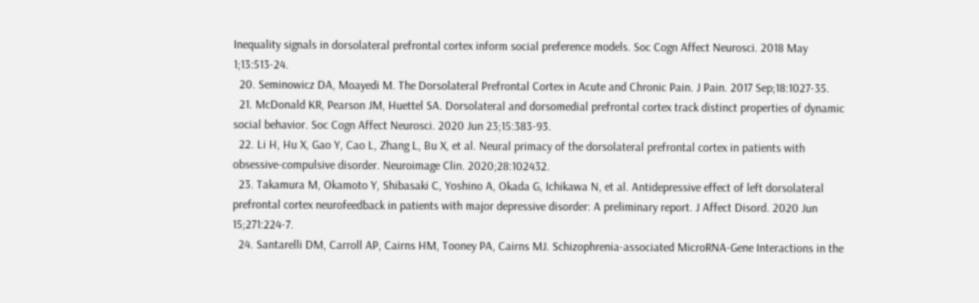Inequality signals in dorsolateral prefrontal cortex inform social preference models. Soc Cogn Affect Neurosci. 2018 May 1;13:513-24.
  20. Seminowicz DA, Moayedi M. The Dorsolateral Prefrontal Cortex in Acute and Chronic Pain. J Pain. 2017 Sep;18:1027-35.
  21. McDonald KR, Pearson JM, Huettel SA. Dorsolateral and dorsomedial prefrontal cortex track distinct properties of dynamic social behavior. Soc Cogn Affect Neurosci. 2020 Jun 23;15:383-93.
  22. Li H, Hu X, Gao Y, Cao L, Zhang L, Bu X, et al. Neural primacy of the dorsolateral prefrontal cortex in patients with obsessive-compulsive disorder. Neuroimage Clin. 2020;28:102432.
  23. Takamura M, Okamoto Y, Shibasaki C, Yoshino A, Okada G, Ichikawa N, et al. Antidepressive effect of left dorsolateral prefrontal cortex neurofeedback in patients with major depressive disorder: A preliminary report. J Affect Disord. 2020 Jun 15;271:224-7.
  24. Santarelli DM, Carroll AP, Cairns HM, Tooney PA, Cairns MJ. Schizophrenia-associated MicroRNA-Gene Interactions in the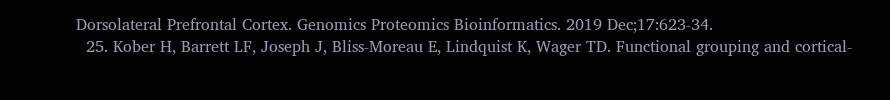Dorsolateral Prefrontal Cortex. Genomics Proteomics Bioinformatics. 2019 Dec;17:623-34.
  25. Kober H, Barrett LF, Joseph J, Bliss-Moreau E, Lindquist K, Wager TD. Functional grouping and cortical-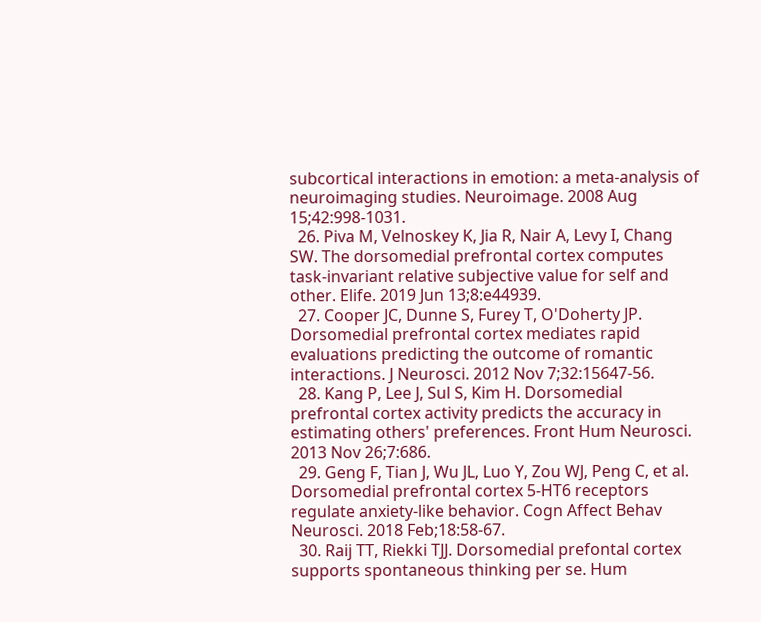subcortical interactions in emotion: a meta-analysis of neuroimaging studies. Neuroimage. 2008 Aug 15;42:998-1031.
  26. Piva M, Velnoskey K, Jia R, Nair A, Levy I, Chang SW. The dorsomedial prefrontal cortex computes task-invariant relative subjective value for self and other. Elife. 2019 Jun 13;8:e44939.
  27. Cooper JC, Dunne S, Furey T, O'Doherty JP. Dorsomedial prefrontal cortex mediates rapid evaluations predicting the outcome of romantic interactions. J Neurosci. 2012 Nov 7;32:15647-56.
  28. Kang P, Lee J, Sul S, Kim H. Dorsomedial prefrontal cortex activity predicts the accuracy in estimating others' preferences. Front Hum Neurosci. 2013 Nov 26;7:686.
  29. Geng F, Tian J, Wu JL, Luo Y, Zou WJ, Peng C, et al. Dorsomedial prefrontal cortex 5-HT6 receptors regulate anxiety-like behavior. Cogn Affect Behav Neurosci. 2018 Feb;18:58-67.
  30. Raij TT, Riekki TJJ. Dorsomedial prefontal cortex supports spontaneous thinking per se. Hum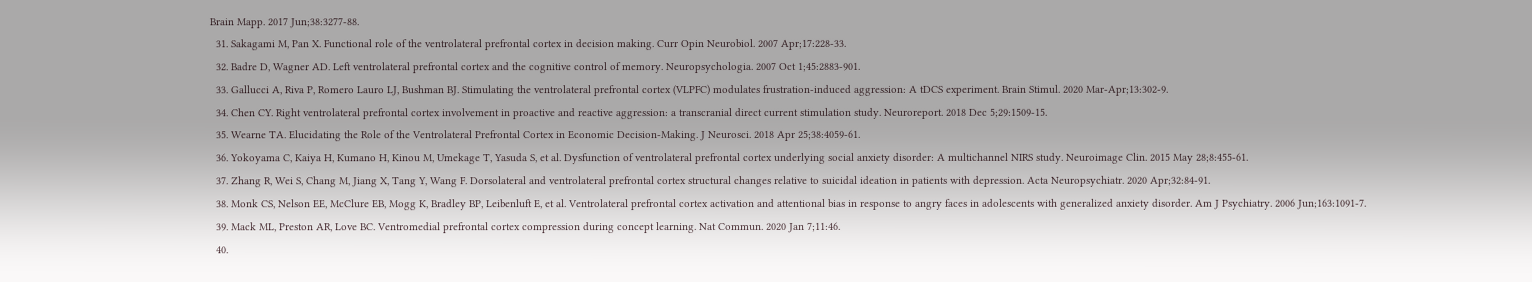Brain Mapp. 2017 Jun;38:3277-88.
  31. Sakagami M, Pan X. Functional role of the ventrolateral prefrontal cortex in decision making. Curr Opin Neurobiol. 2007 Apr;17:228-33.
  32. Badre D, Wagner AD. Left ventrolateral prefrontal cortex and the cognitive control of memory. Neuropsychologia. 2007 Oct 1;45:2883-901.
  33. Gallucci A, Riva P, Romero Lauro LJ, Bushman BJ. Stimulating the ventrolateral prefrontal cortex (VLPFC) modulates frustration-induced aggression: A tDCS experiment. Brain Stimul. 2020 Mar-Apr;13:302-9.
  34. Chen CY. Right ventrolateral prefrontal cortex involvement in proactive and reactive aggression: a transcranial direct current stimulation study. Neuroreport. 2018 Dec 5;29:1509-15.
  35. Wearne TA. Elucidating the Role of the Ventrolateral Prefrontal Cortex in Economic Decision-Making. J Neurosci. 2018 Apr 25;38:4059-61.
  36. Yokoyama C, Kaiya H, Kumano H, Kinou M, Umekage T, Yasuda S, et al. Dysfunction of ventrolateral prefrontal cortex underlying social anxiety disorder: A multichannel NIRS study. Neuroimage Clin. 2015 May 28;8:455-61.
  37. Zhang R, Wei S, Chang M, Jiang X, Tang Y, Wang F. Dorsolateral and ventrolateral prefrontal cortex structural changes relative to suicidal ideation in patients with depression. Acta Neuropsychiatr. 2020 Apr;32:84-91.
  38. Monk CS, Nelson EE, McClure EB, Mogg K, Bradley BP, Leibenluft E, et al. Ventrolateral prefrontal cortex activation and attentional bias in response to angry faces in adolescents with generalized anxiety disorder. Am J Psychiatry. 2006 Jun;163:1091-7.
  39. Mack ML, Preston AR, Love BC. Ventromedial prefrontal cortex compression during concept learning. Nat Commun. 2020 Jan 7;11:46.
  40.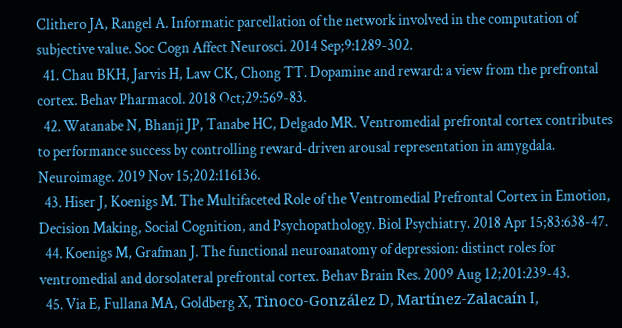Clithero JA, Rangel A. Informatic parcellation of the network involved in the computation of subjective value. Soc Cogn Affect Neurosci. 2014 Sep;9:1289-302.
  41. Chau BKH, Jarvis H, Law CK, Chong TT. Dopamine and reward: a view from the prefrontal cortex. Behav Pharmacol. 2018 Oct;29:569-83.
  42. Watanabe N, Bhanji JP, Tanabe HC, Delgado MR. Ventromedial prefrontal cortex contributes to performance success by controlling reward-driven arousal representation in amygdala. Neuroimage. 2019 Nov 15;202:116136.
  43. Hiser J, Koenigs M. The Multifaceted Role of the Ventromedial Prefrontal Cortex in Emotion, Decision Making, Social Cognition, and Psychopathology. Biol Psychiatry. 2018 Apr 15;83:638-47.
  44. Koenigs M, Grafman J. The functional neuroanatomy of depression: distinct roles for ventromedial and dorsolateral prefrontal cortex. Behav Brain Res. 2009 Aug 12;201:239-43.
  45. Via E, Fullana MA, Goldberg X, Tinoco-González D, Martínez-Zalacaín I,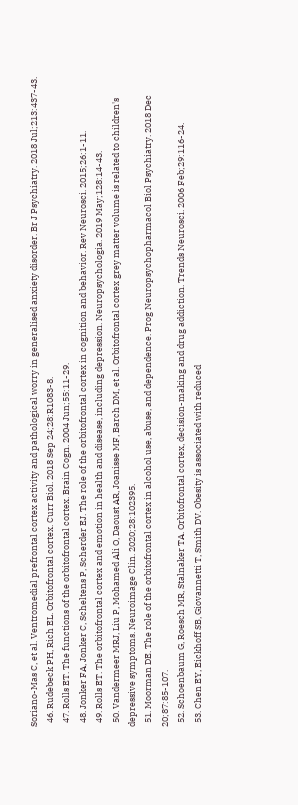Soriano-Mas C, et al. Ventromedial prefrontal cortex activity and pathological worry in generalised anxiety disorder. Br J Psychiatry. 2018 Jul;213:437-43.
  46. Rudebeck PH, Rich EL. Orbitofrontal cortex. Curr Biol. 2018 Sep 24;28:R1083-8.
  47. Rolls ET. The functions of the orbitofrontal cortex. Brain Cogn. 2004 Jun;55:11-29.
  48. Jonker FA, Jonker C, Scheltens P, Scherder EJ. The role of the orbitofrontal cortex in cognition and behavior. Rev Neurosci. 2015;26:1-11.
  49. Rolls ET. The orbitofrontal cortex and emotion in health and disease, including depression. Neuropsychologia. 2019 May;128:14-43.
  50. Vandermeer MRJ, Liu P, Mohamed Ali O, Daoust AR, Joanisse MF, Barch DM, et al. Orbitofrontal cortex grey matter volume is related to children's depressive symptoms. Neuroimage Clin. 2020;28:102395.
  51. Moorman DE. The role of the orbitofrontal cortex in alcohol use, abuse, and dependence. Prog Neuropsychopharmacol Biol Psychiatry. 2018 Dec 20;87:85-107.
  52. Schoenbaum G, Roesch MR, Stalnaker TA. Orbitofrontal cortex, decision-making and drug addiction. Trends Neurosci. 2006 Feb;29:116-24.
  53. Chen EY, Eickhoff SB, Giovannetti T, Smith DV. Obesity is associated with reduced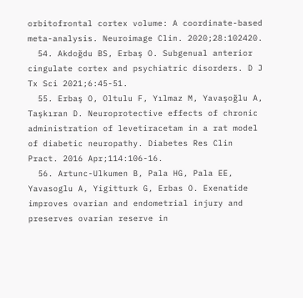orbitofrontal cortex volume: A coordinate-based meta-analysis. Neuroimage Clin. 2020;28:102420.
  54. Akdoğdu BS, Erbaş O. Subgenual anterior cingulate cortex and psychiatric disorders. D J Tx Sci 2021;6:45-51.
  55. Erbaş O, Oltulu F, Yılmaz M, Yavaşoğlu A, Taşkıran D. Neuroprotective effects of chronic administration of levetiracetam in a rat model of diabetic neuropathy. Diabetes Res Clin Pract. 2016 Apr;114:106-16.
  56. Artunc-Ulkumen B, Pala HG, Pala EE, Yavasoglu A, Yigitturk G, Erbas O. Exenatide improves ovarian and endometrial injury and preserves ovarian reserve in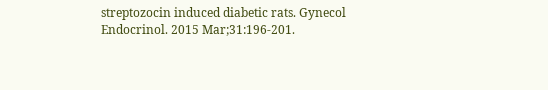streptozocin induced diabetic rats. Gynecol Endocrinol. 2015 Mar;31:196-201.